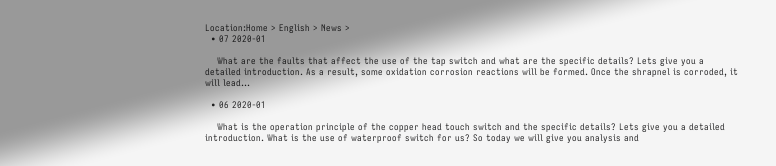Location:Home > English > News >
  • 07 2020-01

    What are the faults that affect the use of the tap switch and what are the specific details? Lets give you a detailed introduction. As a result, some oxidation corrosion reactions will be formed. Once the shrapnel is corroded, it will lead...

  • 06 2020-01

    What is the operation principle of the copper head touch switch and the specific details? Lets give you a detailed introduction. What is the use of waterproof switch for us? So today we will give you analysis and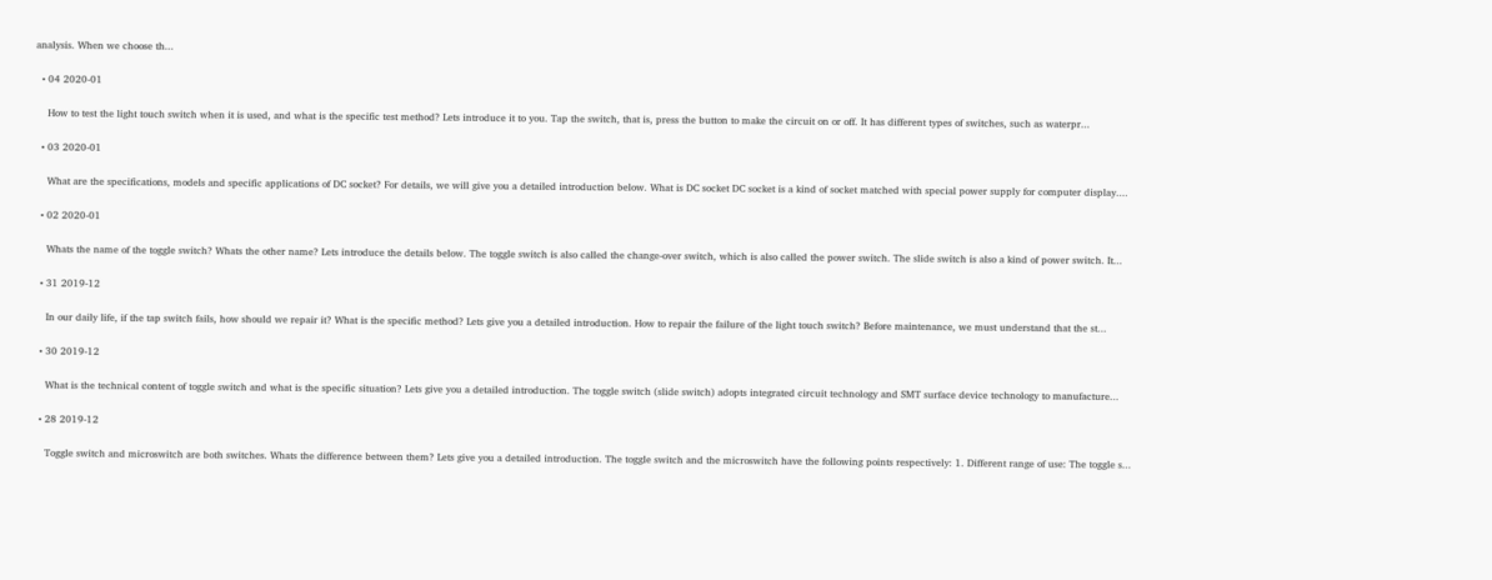analysis. When we choose th...

  • 04 2020-01

    How to test the light touch switch when it is used, and what is the specific test method? Lets introduce it to you. Tap the switch, that is, press the button to make the circuit on or off. It has different types of switches, such as waterpr...

  • 03 2020-01

    What are the specifications, models and specific applications of DC socket? For details, we will give you a detailed introduction below. What is DC socket DC socket is a kind of socket matched with special power supply for computer display....

  • 02 2020-01

    Whats the name of the toggle switch? Whats the other name? Lets introduce the details below. The toggle switch is also called the change-over switch, which is also called the power switch. The slide switch is also a kind of power switch. It...

  • 31 2019-12

    In our daily life, if the tap switch fails, how should we repair it? What is the specific method? Lets give you a detailed introduction. How to repair the failure of the light touch switch? Before maintenance, we must understand that the st...

  • 30 2019-12

    What is the technical content of toggle switch and what is the specific situation? Lets give you a detailed introduction. The toggle switch (slide switch) adopts integrated circuit technology and SMT surface device technology to manufacture...

  • 28 2019-12

    Toggle switch and microswitch are both switches. Whats the difference between them? Lets give you a detailed introduction. The toggle switch and the microswitch have the following points respectively: 1. Different range of use: The toggle s...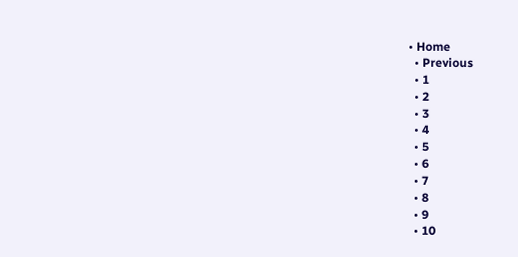• Home
  • Previous
  • 1
  • 2
  • 3
  • 4
  • 5
  • 6
  • 7
  • 8
  • 9
  • 10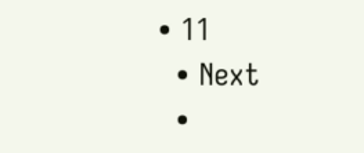• 11
  • Next
  •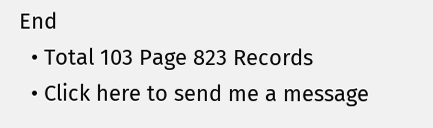End
  • Total 103 Page 823 Records
  • Click here to send me a message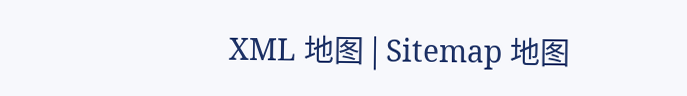XML 地图 | Sitemap 地图